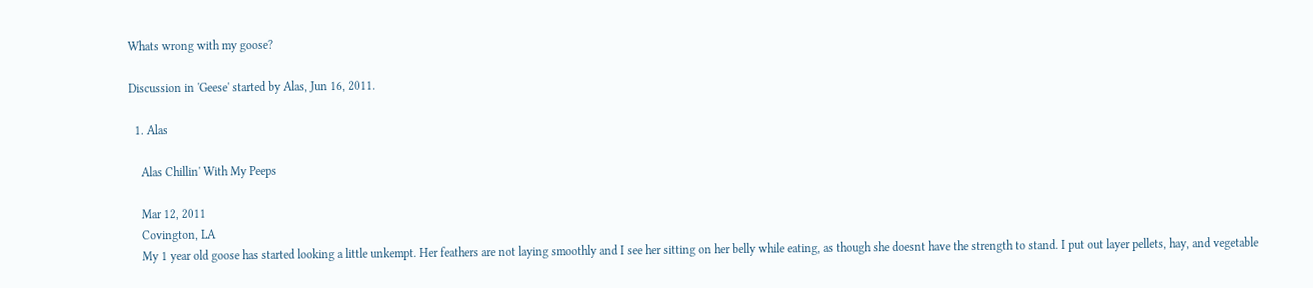Whats wrong with my goose?

Discussion in 'Geese' started by Alas, Jun 16, 2011.

  1. Alas

    Alas Chillin' With My Peeps

    Mar 12, 2011
    Covington, LA
    My 1 year old goose has started looking a little unkempt. Her feathers are not laying smoothly and I see her sitting on her belly while eating, as though she doesnt have the strength to stand. I put out layer pellets, hay, and vegetable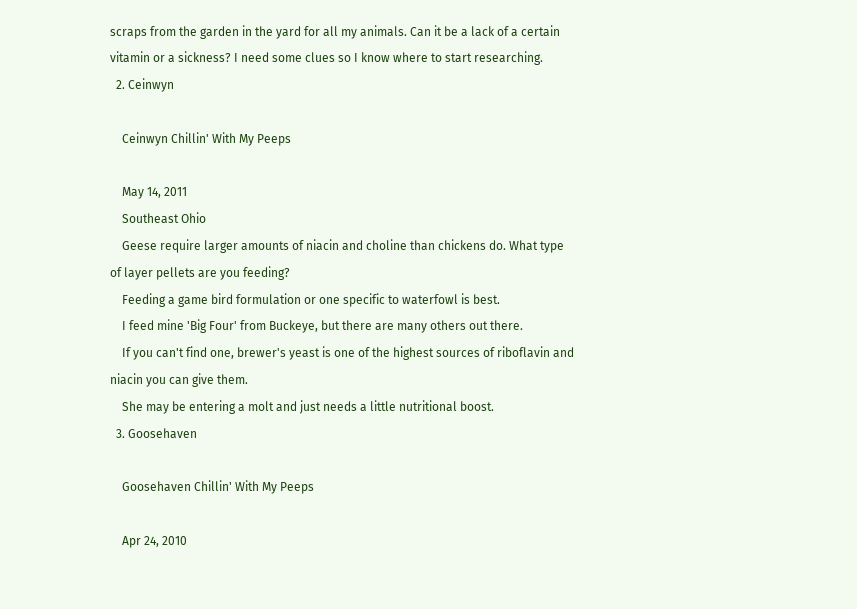scraps from the garden in the yard for all my animals. Can it be a lack of a certain vitamin or a sickness? I need some clues so I know where to start researching.
  2. Ceinwyn

    Ceinwyn Chillin' With My Peeps

    May 14, 2011
    Southeast Ohio
    Geese require larger amounts of niacin and choline than chickens do. What type of layer pellets are you feeding?
    Feeding a game bird formulation or one specific to waterfowl is best.
    I feed mine 'Big Four' from Buckeye, but there are many others out there.
    If you can't find one, brewer's yeast is one of the highest sources of riboflavin and niacin you can give them.
    She may be entering a molt and just needs a little nutritional boost.
  3. Goosehaven

    Goosehaven Chillin' With My Peeps

    Apr 24, 2010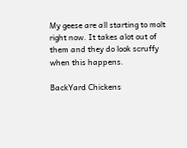My geese are all starting to molt right now. It takes alot out of them and they do look scruffy when this happens.

BackYard Chickens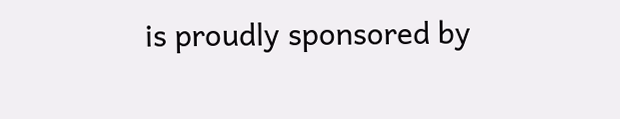is proudly sponsored by